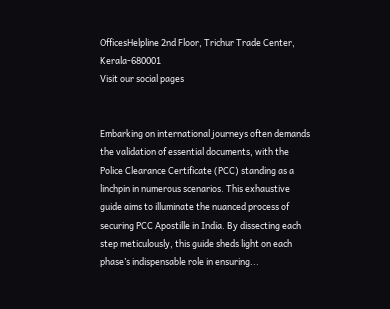OfficesHelpline 2nd Floor, Trichur Trade Center, Kerala-680001
Visit our social pages


Embarking on international journeys often demands the validation of essential documents, with the Police Clearance Certificate (PCC) standing as a linchpin in numerous scenarios. This exhaustive guide aims to illuminate the nuanced process of securing PCC Apostille in India. By dissecting each step meticulously, this guide sheds light on each phase’s indispensable role in ensuring...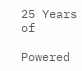25 Years of

Powered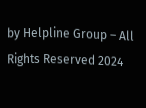by Helpline Group – All Rights Reserved 2024